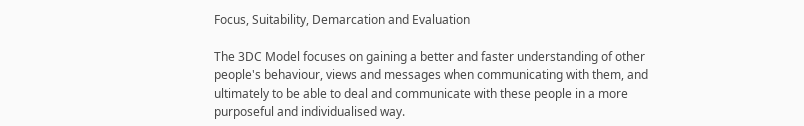Focus, Suitability, Demarcation and Evaluation

The 3DC Model focuses on gaining a better and faster understanding of other people's behaviour, views and messages when communicating with them, and ultimately to be able to deal and communicate with these people in a more purposeful and individualised way.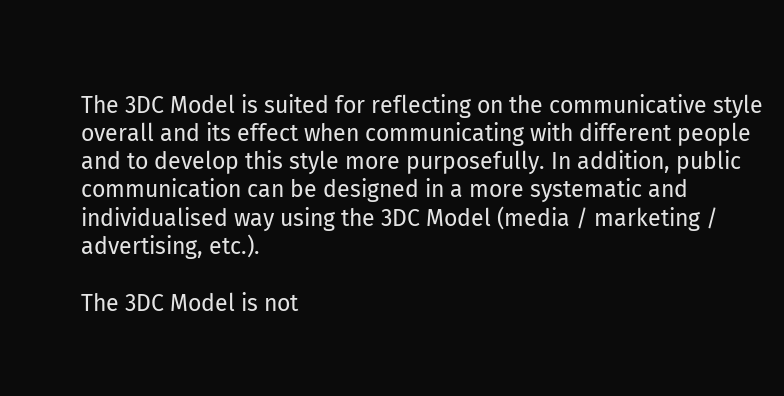The 3DC Model is suited for reflecting on the communicative style overall and its effect when communicating with different people and to develop this style more purposefully. In addition, public communication can be designed in a more systematic and individualised way using the 3DC Model (media / marketing / advertising, etc.).

The 3DC Model is not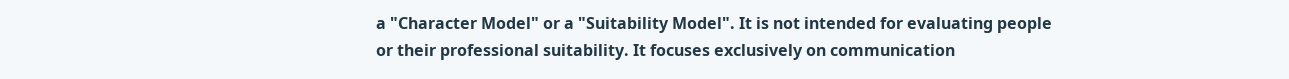a "Character Model" or a "Suitability Model". It is not intended for evaluating people or their professional suitability. It focuses exclusively on communication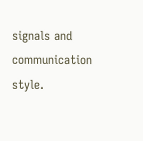signals and communication style.